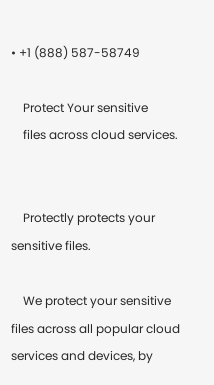• +1 (888) 587-58749

    Protect Your sensitive
    files across cloud services.


    Protectly protects your sensitive files.

    We protect your sensitive files across all popular cloud services and devices, by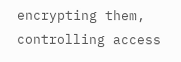encrypting them, controlling access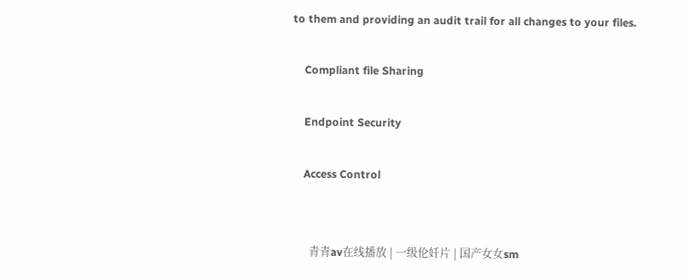to them and providing an audit trail for all changes to your files.

    Compliant file Sharing

    Endpoint Security

    Access Control


      青青av在线播放 | 一级伦奷片 | 国产女女sm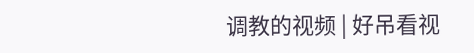调教的视频 | 好吊看视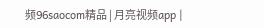频96saocom精品 | 月亮视频app |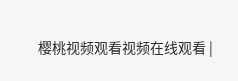樱桃视频观看视频在线观看 |